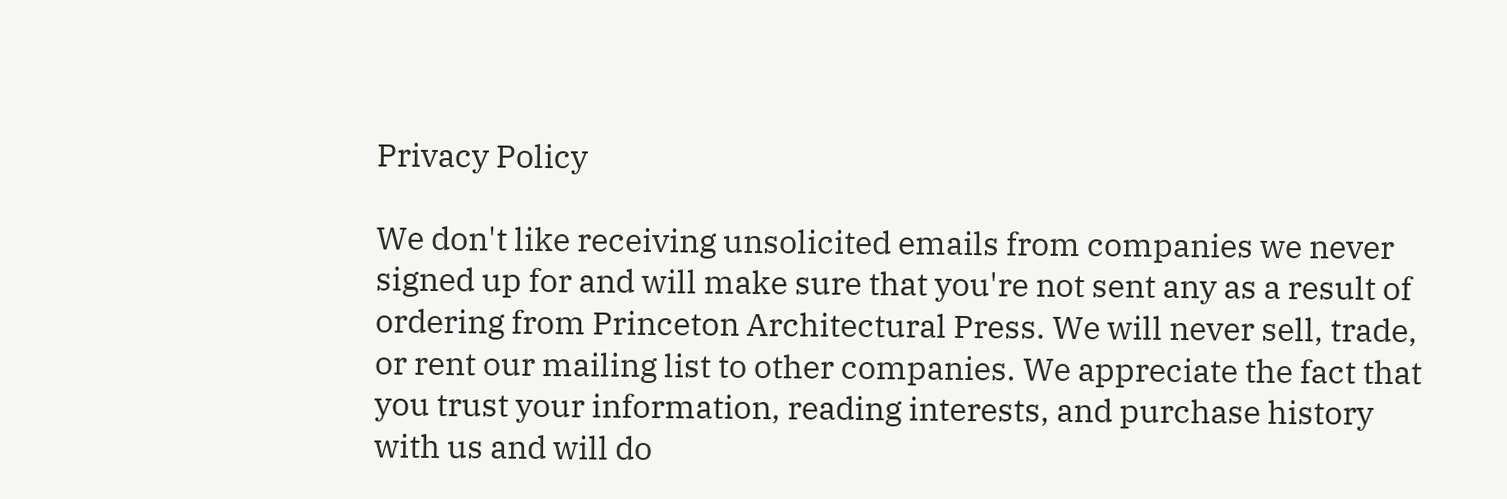Privacy Policy

We don't like receiving unsolicited emails from companies we never signed up for and will make sure that you're not sent any as a result of ordering from Princeton Architectural Press. We will never sell, trade, or rent our mailing list to other companies. We appreciate the fact that you trust your information, reading interests, and purchase history with us and will do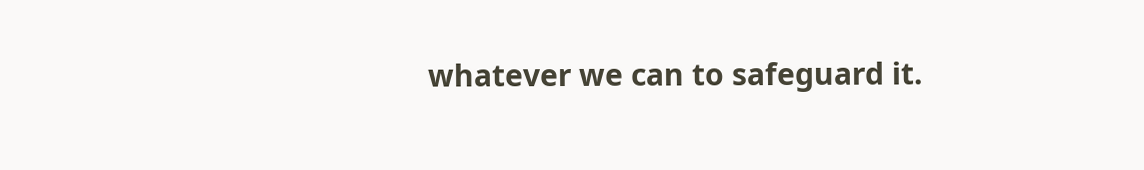whatever we can to safeguard it.